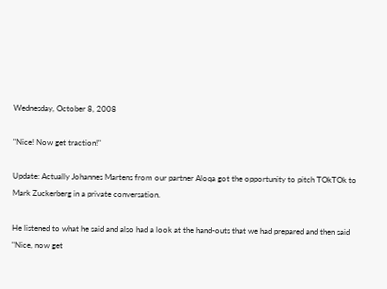Wednesday, October 8, 2008

"Nice! Now get traction!"

Update: Actually Johannes Martens from our partner Aloqa got the opportunity to pitch TOkTOk to Mark Zuckerberg in a private conversation.

He listened to what he said and also had a look at the hand-outs that we had prepared and then said "Nice, now get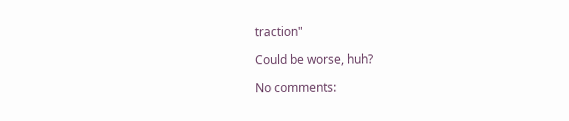traction"

Could be worse, huh?

No comments: